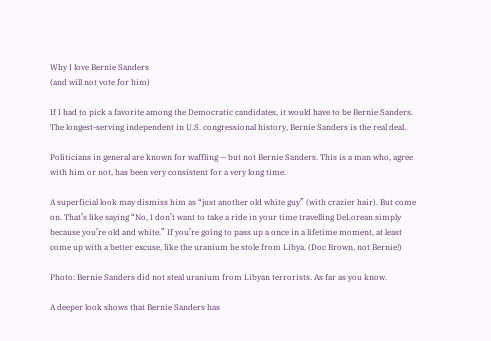Why I love Bernie Sanders
(and will not vote for him)

If I had to pick a favorite among the Democratic candidates, it would have to be Bernie Sanders. The longest-serving independent in U.S. congressional history, Bernie Sanders is the real deal.

Politicians in general are known for waffling — but not Bernie Sanders. This is a man who, agree with him or not, has been very consistent for a very long time.

A superficial look may dismiss him as “just another old white guy” (with crazier hair). But come on. That’s like saying “No, I don’t want to take a ride in your time travelling DeLorean simply because you’re old and white.” If you’re going to pass up a once in a lifetime moment, at least come up with a better excuse, like the uranium he stole from Libya. (Doc Brown, not Bernie!)

Photo: Bernie Sanders did not steal uranium from Libyan terrorists. As far as you know.

A deeper look shows that Bernie Sanders has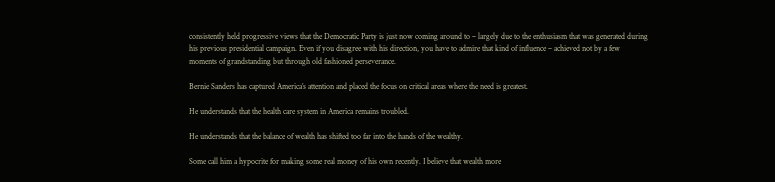consistently held progressive views that the Democratic Party is just now coming around to – largely due to the enthusiasm that was generated during his previous presidential campaign. Even if you disagree with his direction, you have to admire that kind of influence – achieved not by a few moments of grandstanding but through old fashioned perseverance.

Bernie Sanders has captured America’s attention and placed the focus on critical areas where the need is greatest.

He understands that the health care system in America remains troubled.

He understands that the balance of wealth has shifted too far into the hands of the wealthy.

Some call him a hypocrite for making some real money of his own recently. I believe that wealth more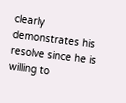clearly demonstrates his resolve since he is willing to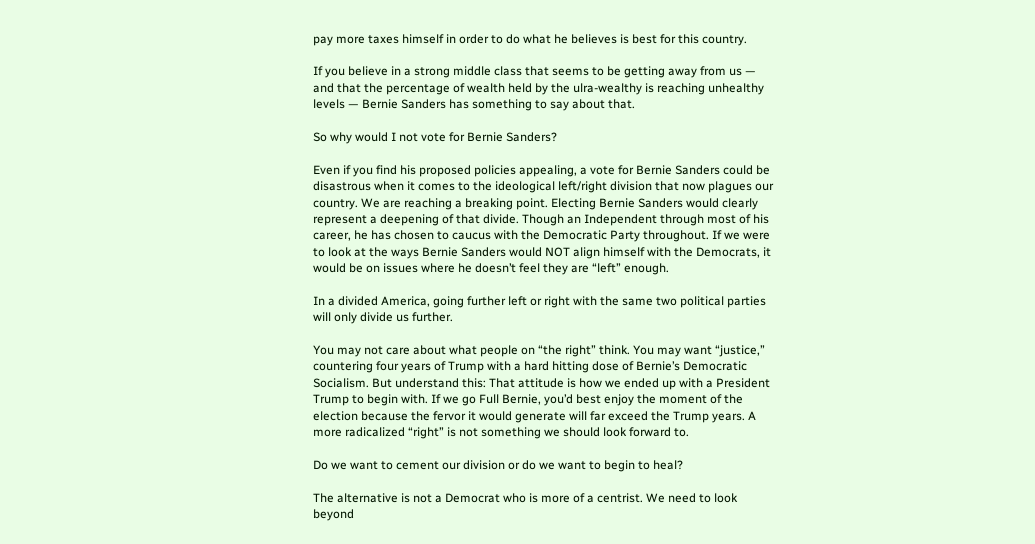pay more taxes himself in order to do what he believes is best for this country.

If you believe in a strong middle class that seems to be getting away from us — and that the percentage of wealth held by the ulra-wealthy is reaching unhealthy levels — Bernie Sanders has something to say about that.

So why would I not vote for Bernie Sanders?

Even if you find his proposed policies appealing, a vote for Bernie Sanders could be disastrous when it comes to the ideological left/right division that now plagues our country. We are reaching a breaking point. Electing Bernie Sanders would clearly represent a deepening of that divide. Though an Independent through most of his career, he has chosen to caucus with the Democratic Party throughout. If we were to look at the ways Bernie Sanders would NOT align himself with the Democrats, it would be on issues where he doesn’t feel they are “left” enough.

In a divided America, going further left or right with the same two political parties will only divide us further.

You may not care about what people on “the right” think. You may want “justice,” countering four years of Trump with a hard hitting dose of Bernie’s Democratic Socialism. But understand this: That attitude is how we ended up with a President Trump to begin with. If we go Full Bernie, you’d best enjoy the moment of the election because the fervor it would generate will far exceed the Trump years. A more radicalized “right” is not something we should look forward to.

Do we want to cement our division or do we want to begin to heal?

The alternative is not a Democrat who is more of a centrist. We need to look beyond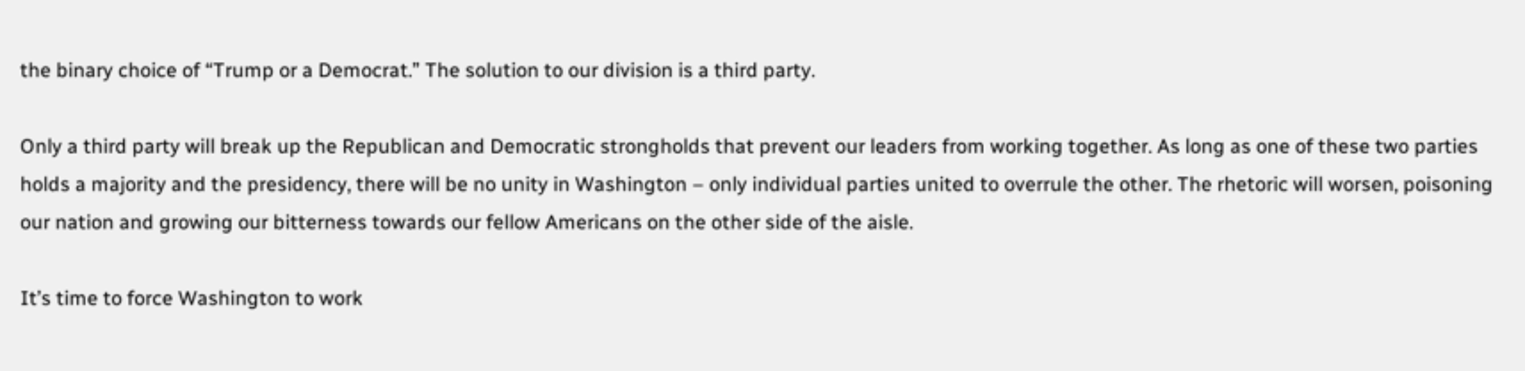the binary choice of “Trump or a Democrat.” The solution to our division is a third party.

Only a third party will break up the Republican and Democratic strongholds that prevent our leaders from working together. As long as one of these two parties holds a majority and the presidency, there will be no unity in Washington – only individual parties united to overrule the other. The rhetoric will worsen, poisoning our nation and growing our bitterness towards our fellow Americans on the other side of the aisle.

It’s time to force Washington to work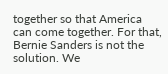together so that America can come together. For that, Bernie Sanders is not the solution. We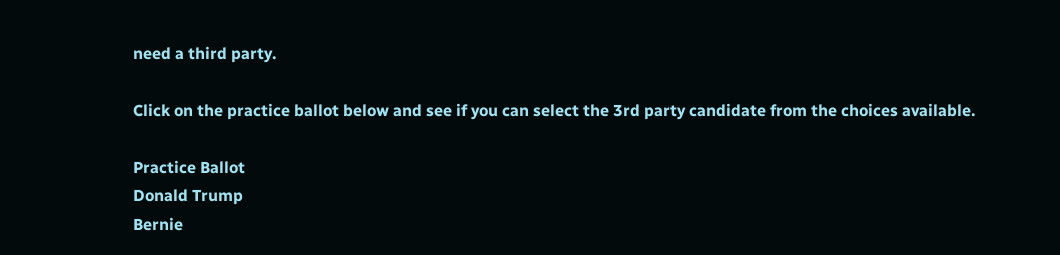need a third party.

Click on the practice ballot below and see if you can select the 3rd party candidate from the choices available.

Practice Ballot
Donald Trump
Bernie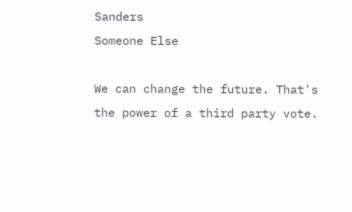Sanders
Someone Else

We can change the future. That's the power of a third party vote.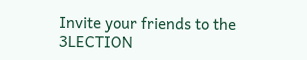Invite your friends to the 3LECTION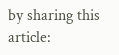by sharing this article: